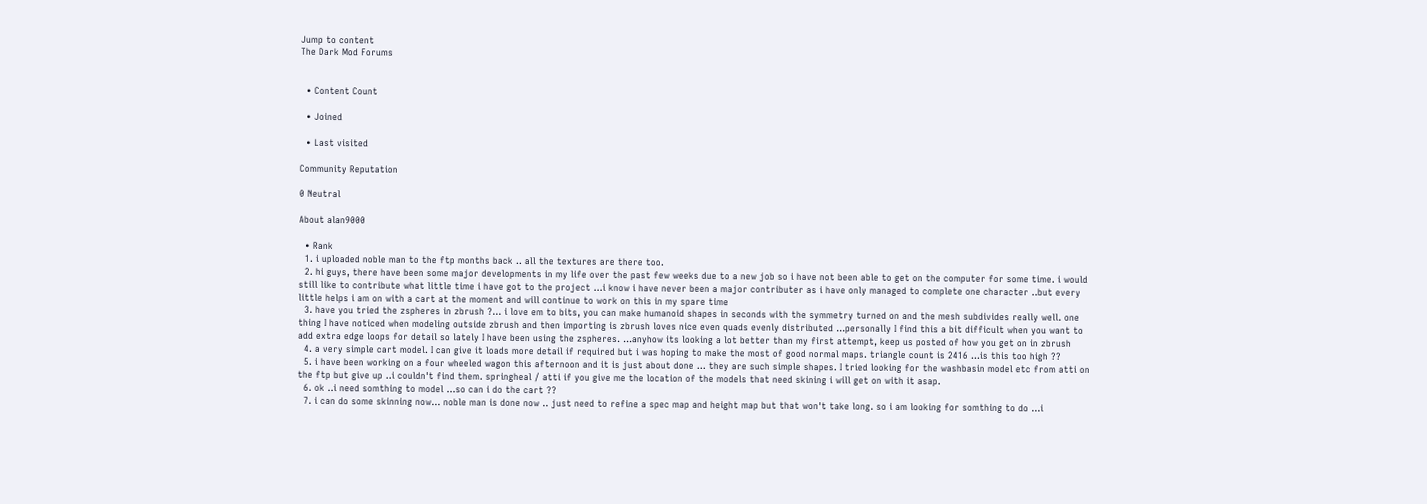Jump to content
The Dark Mod Forums


  • Content Count

  • Joined

  • Last visited

Community Reputation

0 Neutral

About alan9000

  • Rank
  1. i uploaded noble man to the ftp months back .. all the textures are there too.
  2. hi guys, there have been some major developments in my life over the past few weeks due to a new job so i have not been able to get on the computer for some time. i would still like to contribute what little time i have got to the project ...i know i have never been a major contributer as i have only managed to complete one character ..but every little helps i am on with a cart at the moment and will continue to work on this in my spare time
  3. have you tried the zspheres in zbrush ?... i love em to bits, you can make humanoid shapes in seconds with the symmetry turned on and the mesh subdivides really well. one thing I have noticed when modeling outside zbrush and then importing is zbrush loves nice even quads evenly distributed ...personally I find this a bit difficult when you want to add extra edge loops for detail so lately I have been using the zspheres. ...anyhow its looking a lot better than my first attempt, keep us posted of how you get on in zbrush
  4. a very simple cart model. I can give it loads more detail if required but i was hoping to make the most of good normal maps. triangle count is 2416 ...is this too high ??
  5. i have been working on a four wheeled wagon this afternoon and it is just about done ... they are such simple shapes. I tried looking for the washbasin model etc from atti on the ftp but give up ..i couldn't find them. springheal / atti if you give me the location of the models that need skining i will get on with it asap.
  6. ok ..i need somthing to model ...so can i do the cart ??
  7. i can do some skinning now... noble man is done now .. just need to refine a spec map and height map but that won't take long. so i am looking for somthing to do ...i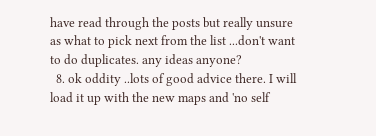have read through the posts but really unsure as what to pick next from the list ...don't want to do duplicates. any ideas anyone?
  8. ok oddity ..lots of good advice there. I will load it up with the new maps and 'no self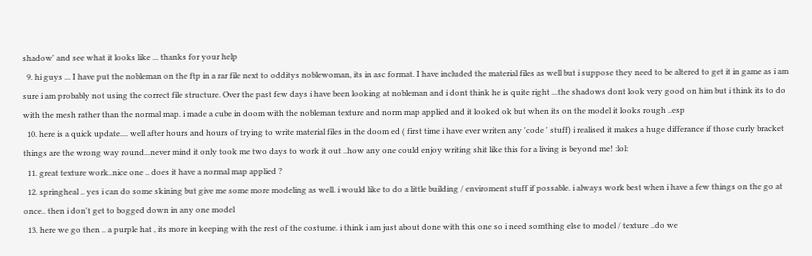shadow' and see what it looks like ... thanks for your help
  9. hi guys ... I have put the nobleman on the ftp in a rar file next to odditys noblewoman, its in asc format. I have included the material files as well but i suppose they need to be altered to get it in game as i am sure i am probably not using the correct file structure. Over the past few days i have been looking at nobleman and i dont think he is quite right ...the shadows dont look very good on him but i think its to do with the mesh rather than the normal map. i made a cube in doom with the nobleman texture and norm map applied and it looked ok but when its on the model it looks rough ..esp
  10. here is a quick update.... well after hours and hours of trying to write material files in the doom ed ( first time i have ever writen any 'code ' stuff) i realised it makes a huge differance if those curly bracket things are the wrong way round...never mind it only took me two days to work it out ..how any one could enjoy writing shit like this for a living is beyond me! :lol:
  11. great texture work..nice one .. does it have a normal map applied ?
  12. springheal .. yes i can do some skining but give me some more modeling as well. i would like to do a little building / enviroment stuff if possable. i always work best when i have a few things on the go at once.. then i don't get to bogged down in any one model
  13. here we go then .. a purple hat , its more in keeping with the rest of the costume. i think i am just about done with this one so i need somthing else to model / texture ..do we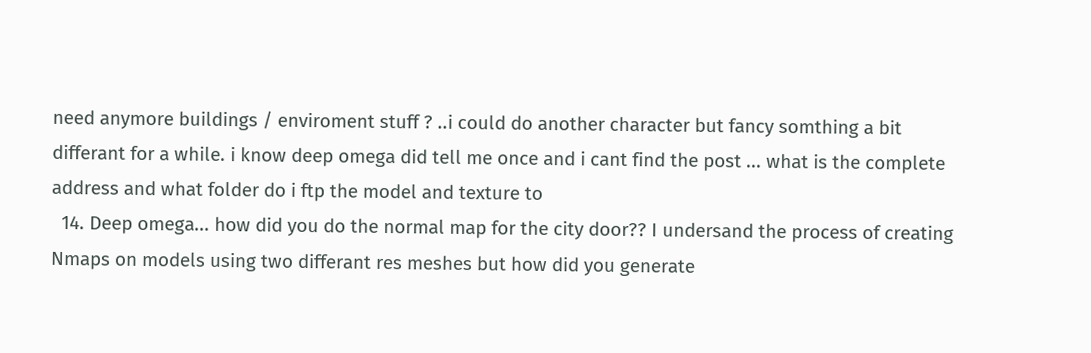need anymore buildings / enviroment stuff ? ..i could do another character but fancy somthing a bit differant for a while. i know deep omega did tell me once and i cant find the post ... what is the complete address and what folder do i ftp the model and texture to
  14. Deep omega... how did you do the normal map for the city door?? I undersand the process of creating Nmaps on models using two differant res meshes but how did you generate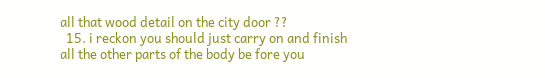all that wood detail on the city door ??
  15. i reckon you should just carry on and finish all the other parts of the body be fore you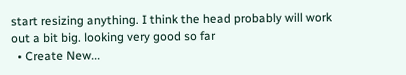start resizing anything. I think the head probably will work out a bit big. looking very good so far
  • Create New...